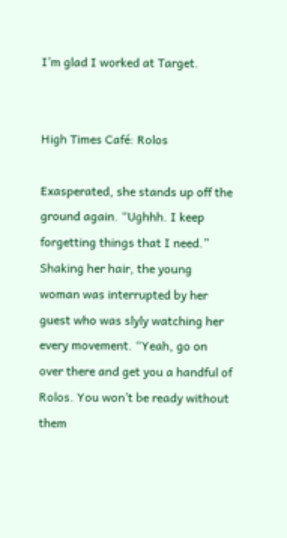I’m glad I worked at Target.


High Times Café: Rolos

Exasperated, she stands up off the ground again. “Ughhh. I keep forgetting things that I need.” Shaking her hair, the young woman was interrupted by her guest who was slyly watching her every movement. “Yeah, go on over there and get you a handful of Rolos. You won’t be ready without them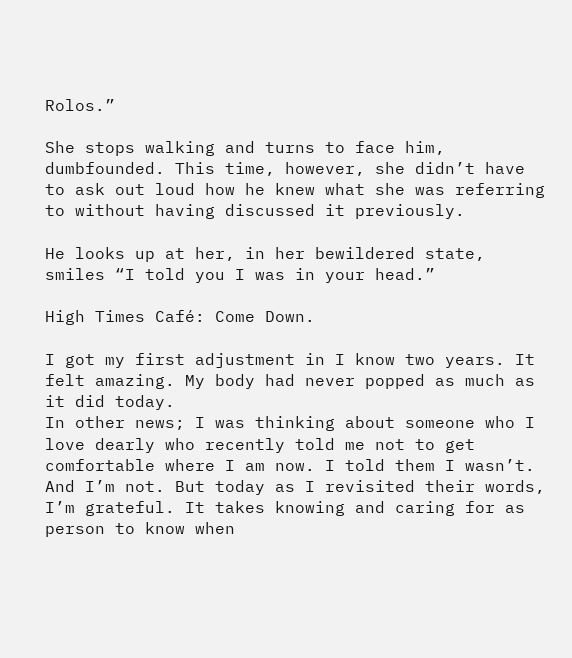Rolos.”

She stops walking and turns to face him, dumbfounded. This time, however, she didn’t have to ask out loud how he knew what she was referring to without having discussed it previously.

He looks up at her, in her bewildered state, smiles “I told you I was in your head.”

High Times Café: Come Down.

I got my first adjustment in I know two years. It felt amazing. My body had never popped as much as it did today.
In other news; I was thinking about someone who I love dearly who recently told me not to get comfortable where I am now. I told them I wasn’t. And I’m not. But today as I revisited their words, I’m grateful. It takes knowing and caring for as person to know when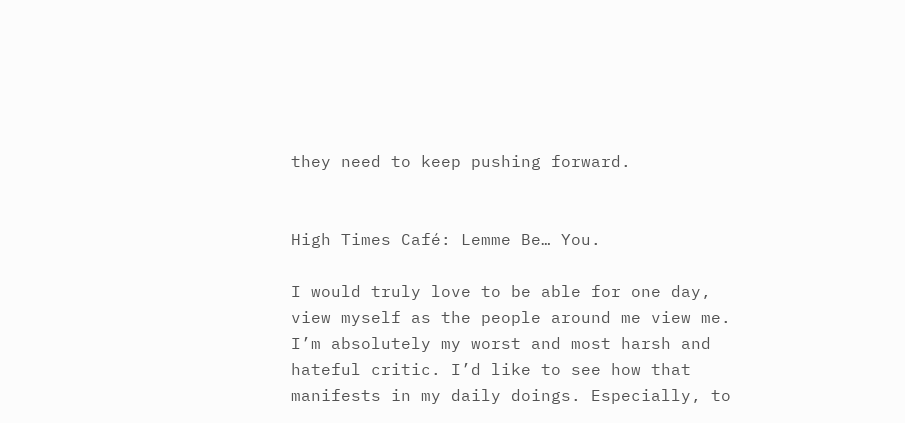they need to keep pushing forward.


High Times Café: Lemme Be… You.

I would truly love to be able for one day, view myself as the people around me view me. I’m absolutely my worst and most harsh and hateful critic. I’d like to see how that manifests in my daily doings. Especially, to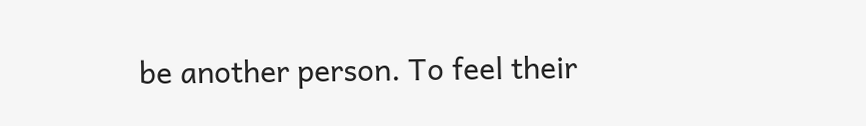be another person. To feel their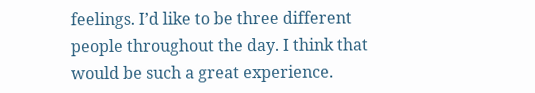feelings. I’d like to be three different people throughout the day. I think that would be such a great experience.